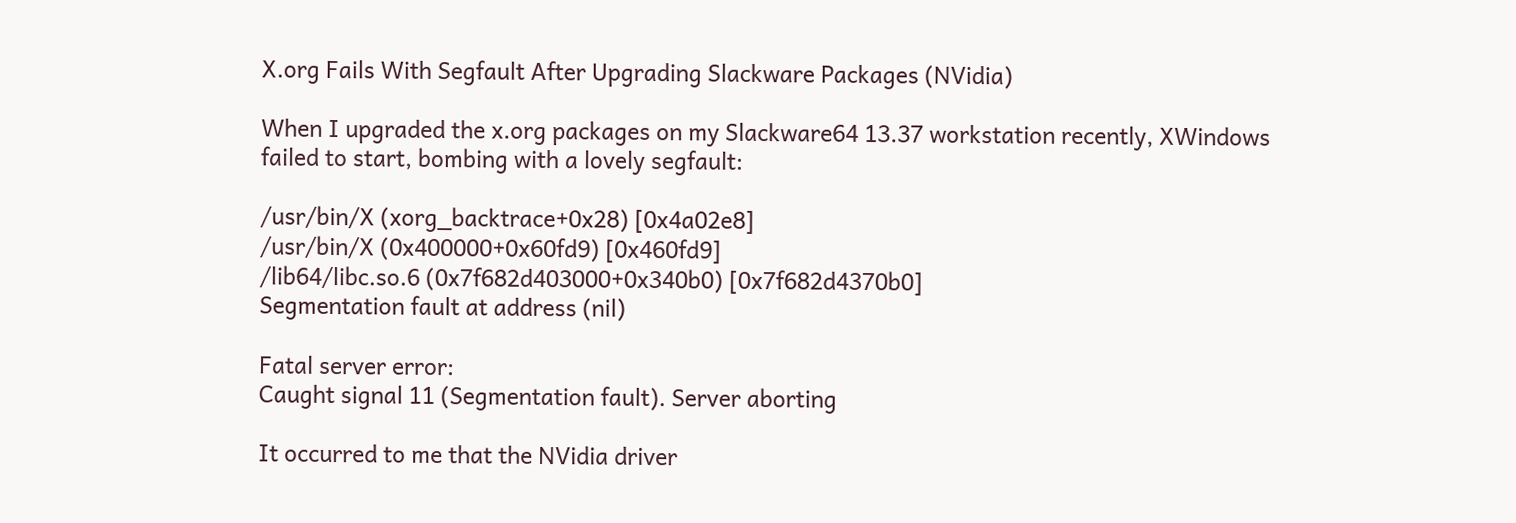X.org Fails With Segfault After Upgrading Slackware Packages (NVidia)

When I upgraded the x.org packages on my Slackware64 13.37 workstation recently, XWindows failed to start, bombing with a lovely segfault:

/usr/bin/X (xorg_backtrace+0x28) [0x4a02e8]
/usr/bin/X (0x400000+0x60fd9) [0x460fd9]
/lib64/libc.so.6 (0x7f682d403000+0x340b0) [0x7f682d4370b0]
Segmentation fault at address (nil)

Fatal server error:
Caught signal 11 (Segmentation fault). Server aborting

It occurred to me that the NVidia driver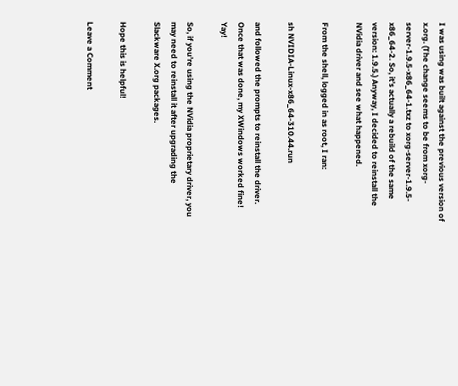I was using was built against the previous version of x.org. (The change seems to be from xorg-server-1.9.5-x86_64-1.txz to xorg-server-1.9.5-x86_64-2. So, it’s actually a rebuild of the same version: 1.9.5.) Anyway, I decided to reinstall the NVidia driver and see what happened.

From the shell, logged in as root, I ran:

sh NVIDIA-Linux-x86_64-310.44.run

and followed the prompts to reinstall the driver. Once that was done, my XWindows worked fine! Yay!

So, if you’re using the NVidia proprietary driver, you may need to reinstall it after upgrading the Slackware X.org packages.

Hope this is helpful!

Leave a Comment